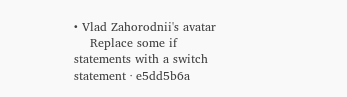• Vlad Zahorodnii's avatar
    Replace some if statements with a switch statement · e5dd5b6a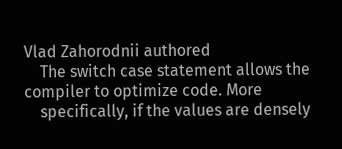Vlad Zahorodnii authored
    The switch case statement allows the compiler to optimize code. More
    specifically, if the values are densely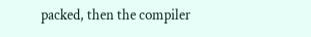packed, then the compiler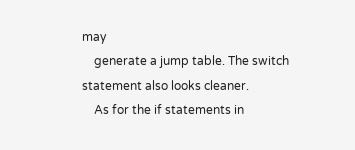may
    generate a jump table. The switch statement also looks cleaner.
    As for the if statements in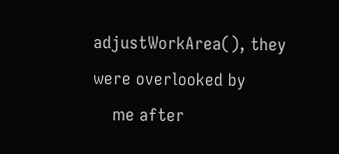adjustWorkArea(), they were overlooked by
    me after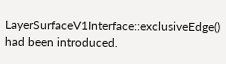LayerSurfaceV1Interface::exclusiveEdge() had been introduced.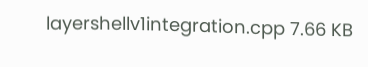layershellv1integration.cpp 7.66 KB